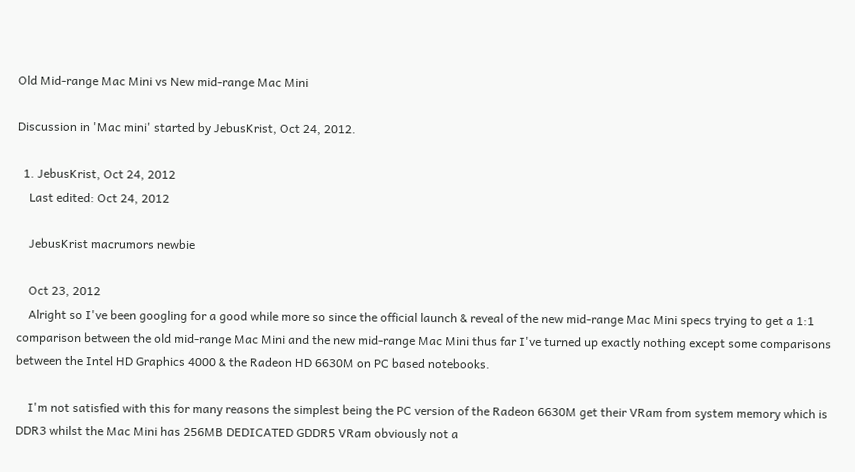Old Mid-range Mac Mini vs New mid-range Mac Mini

Discussion in 'Mac mini' started by JebusKrist, Oct 24, 2012.

  1. JebusKrist, Oct 24, 2012
    Last edited: Oct 24, 2012

    JebusKrist macrumors newbie

    Oct 23, 2012
    Alright so I've been googling for a good while more so since the official launch & reveal of the new mid-range Mac Mini specs trying to get a 1:1 comparison between the old mid-range Mac Mini and the new mid-range Mac Mini thus far I've turned up exactly nothing except some comparisons between the Intel HD Graphics 4000 & the Radeon HD 6630M on PC based notebooks.

    I'm not satisfied with this for many reasons the simplest being the PC version of the Radeon 6630M get their VRam from system memory which is DDR3 whilst the Mac Mini has 256MB DEDICATED GDDR5 VRam obviously not a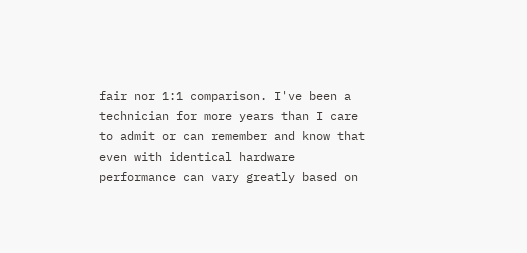fair nor 1:1 comparison. I've been a technician for more years than I care to admit or can remember and know that even with identical hardware performance can vary greatly based on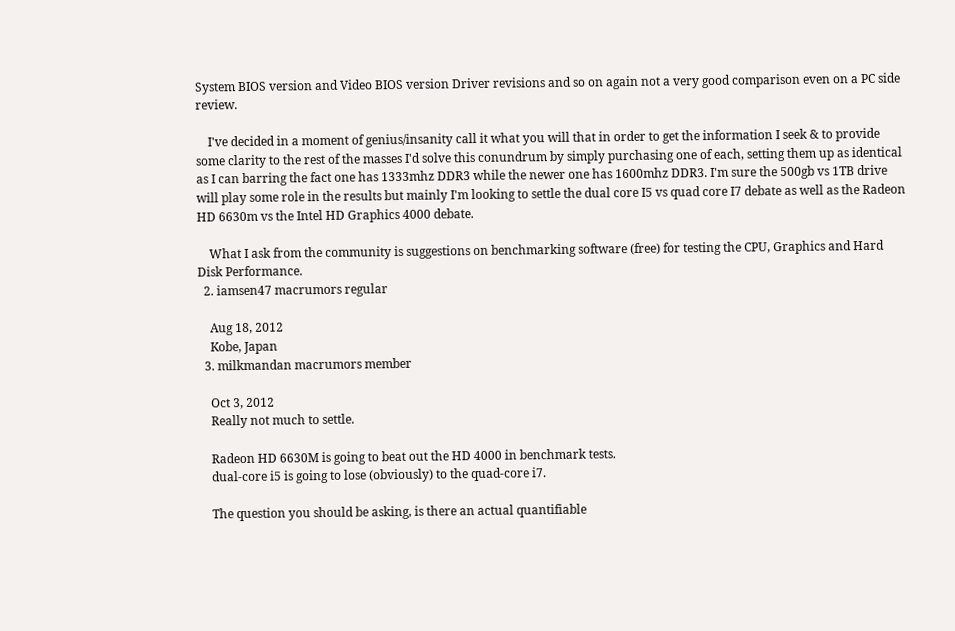System BIOS version and Video BIOS version Driver revisions and so on again not a very good comparison even on a PC side review.

    I've decided in a moment of genius/insanity call it what you will that in order to get the information I seek & to provide some clarity to the rest of the masses I'd solve this conundrum by simply purchasing one of each, setting them up as identical as I can barring the fact one has 1333mhz DDR3 while the newer one has 1600mhz DDR3. I'm sure the 500gb vs 1TB drive will play some role in the results but mainly I'm looking to settle the dual core I5 vs quad core I7 debate as well as the Radeon HD 6630m vs the Intel HD Graphics 4000 debate.

    What I ask from the community is suggestions on benchmarking software (free) for testing the CPU, Graphics and Hard Disk Performance.
  2. iamsen47 macrumors regular

    Aug 18, 2012
    Kobe, Japan
  3. milkmandan macrumors member

    Oct 3, 2012
    Really not much to settle.

    Radeon HD 6630M is going to beat out the HD 4000 in benchmark tests.
    dual-core i5 is going to lose (obviously) to the quad-core i7.

    The question you should be asking, is there an actual quantifiable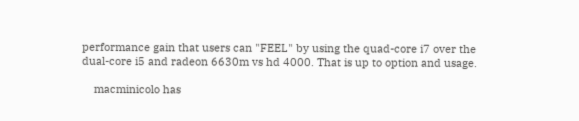performance gain that users can "FEEL" by using the quad-core i7 over the dual-core i5 and radeon 6630m vs hd 4000. That is up to option and usage.

    macminicolo has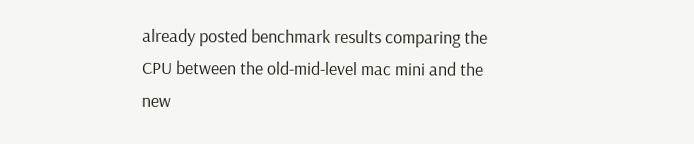already posted benchmark results comparing the CPU between the old-mid-level mac mini and the new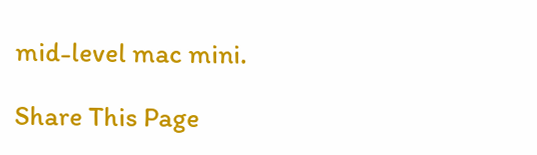mid-level mac mini.

Share This Page